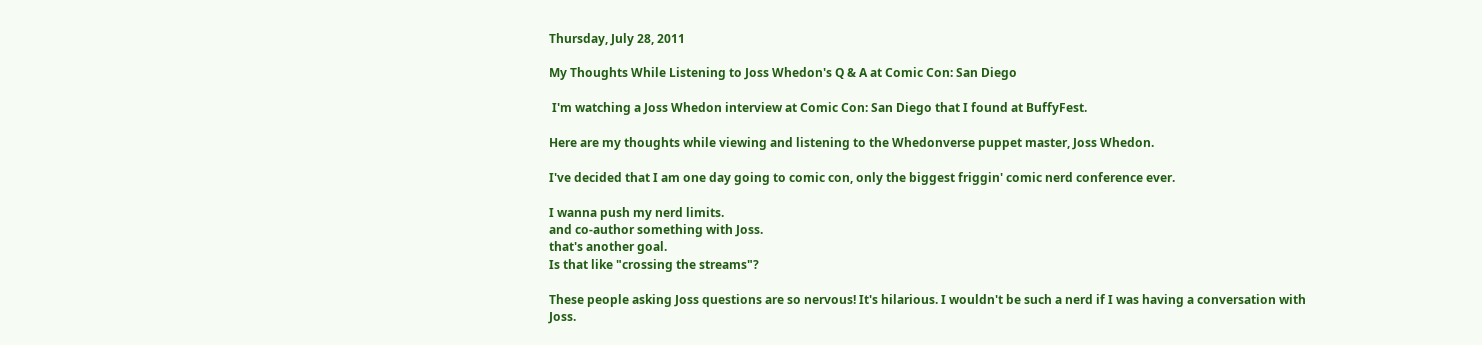Thursday, July 28, 2011

My Thoughts While Listening to Joss Whedon's Q & A at Comic Con: San Diego

 I'm watching a Joss Whedon interview at Comic Con: San Diego that I found at BuffyFest.

Here are my thoughts while viewing and listening to the Whedonverse puppet master, Joss Whedon.

I've decided that I am one day going to comic con, only the biggest friggin' comic nerd conference ever.

I wanna push my nerd limits.
and co-author something with Joss.
that's another goal.
Is that like "crossing the streams"?

These people asking Joss questions are so nervous! It's hilarious. I wouldn't be such a nerd if I was having a conversation with Joss.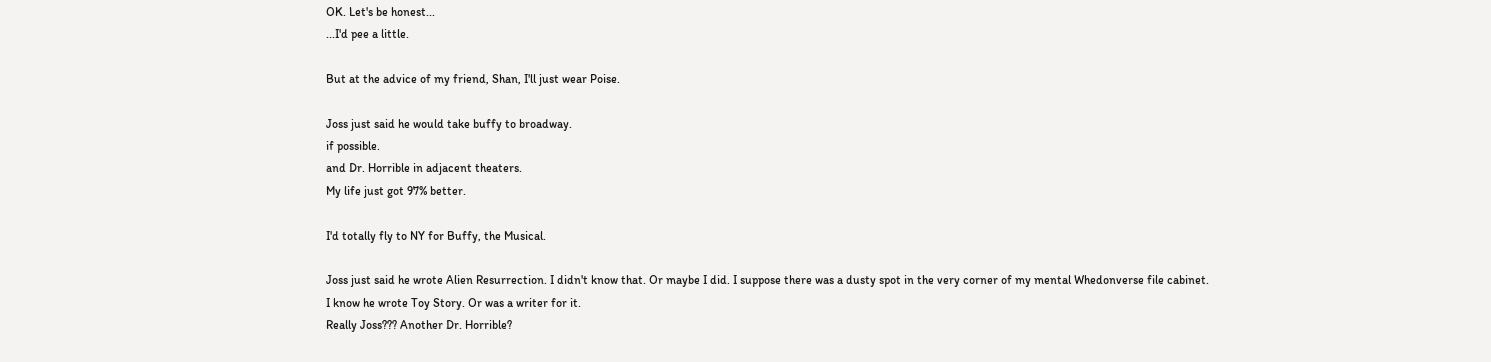OK. Let's be honest...
...I'd pee a little.

But at the advice of my friend, Shan, I'll just wear Poise.

Joss just said he would take buffy to broadway.
if possible.
and Dr. Horrible in adjacent theaters.
My life just got 97% better.

I'd totally fly to NY for Buffy, the Musical.

Joss just said he wrote Alien Resurrection. I didn't know that. Or maybe I did. I suppose there was a dusty spot in the very corner of my mental Whedonverse file cabinet.
I know he wrote Toy Story. Or was a writer for it.
Really Joss??? Another Dr. Horrible?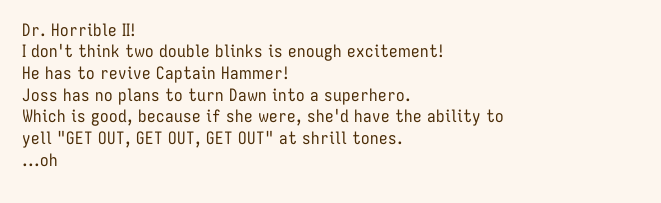Dr. Horrible II!
I don't think two double blinks is enough excitement!
He has to revive Captain Hammer!
Joss has no plans to turn Dawn into a superhero.
Which is good, because if she were, she'd have the ability to yell "GET OUT, GET OUT, GET OUT" at shrill tones.
...oh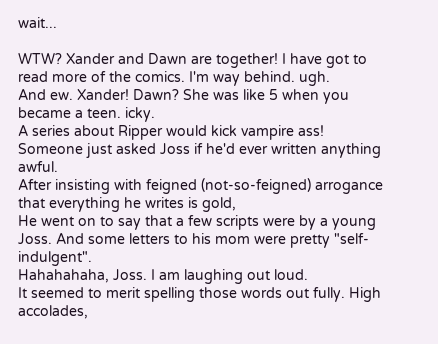wait...

WTW? Xander and Dawn are together! I have got to read more of the comics. I'm way behind. ugh.
And ew. Xander! Dawn? She was like 5 when you became a teen. icky.
A series about Ripper would kick vampire ass!
Someone just asked Joss if he'd ever written anything awful.
After insisting with feigned (not-so-feigned) arrogance that everything he writes is gold,
He went on to say that a few scripts were by a young Joss. And some letters to his mom were pretty "self-indulgent".
Hahahahaha, Joss. I am laughing out loud.
It seemed to merit spelling those words out fully. High accolades,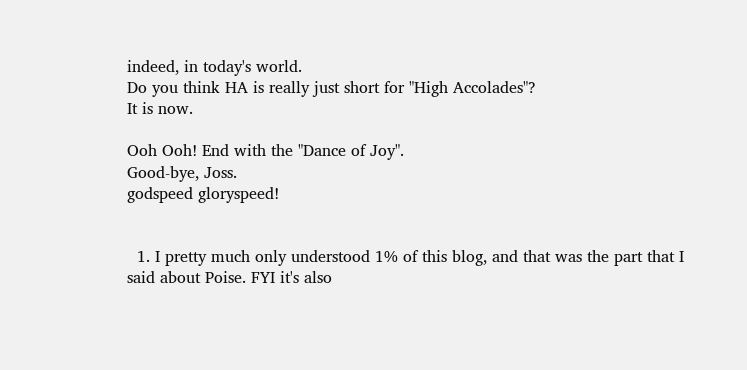indeed, in today's world.
Do you think HA is really just short for "High Accolades"?
It is now.

Ooh Ooh! End with the "Dance of Joy".
Good-bye, Joss.
godspeed gloryspeed!


  1. I pretty much only understood 1% of this blog, and that was the part that I said about Poise. FYI it's also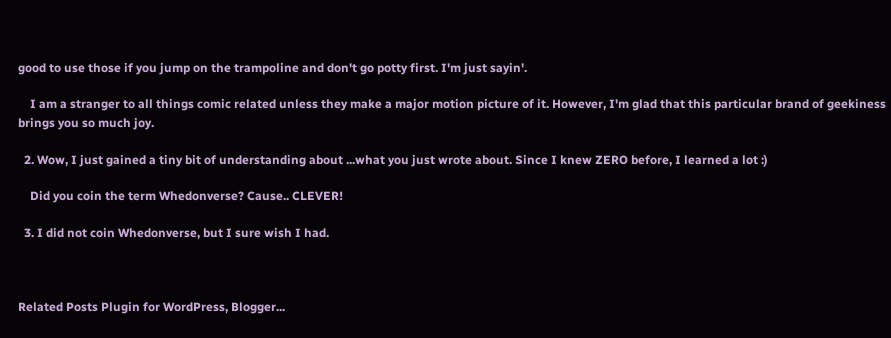good to use those if you jump on the trampoline and don't go potty first. I'm just sayin'.

    I am a stranger to all things comic related unless they make a major motion picture of it. However, I'm glad that this particular brand of geekiness brings you so much joy.

  2. Wow, I just gained a tiny bit of understanding about ...what you just wrote about. Since I knew ZERO before, I learned a lot :)

    Did you coin the term Whedonverse? Cause.. CLEVER!

  3. I did not coin Whedonverse, but I sure wish I had.



Related Posts Plugin for WordPress, Blogger...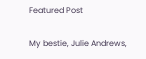Featured Post

My bestie, Julie Andrews,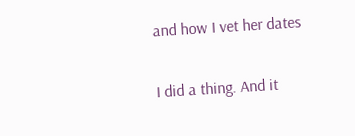and how I vet her dates

I did a thing. And it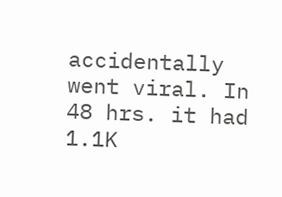accidentally went viral. In 48 hrs. it had 1.1K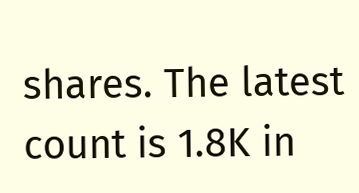shares. The latest count is 1.8K in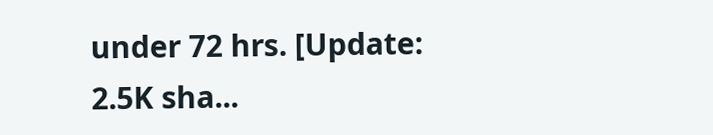under 72 hrs. [Update: 2.5K sha...